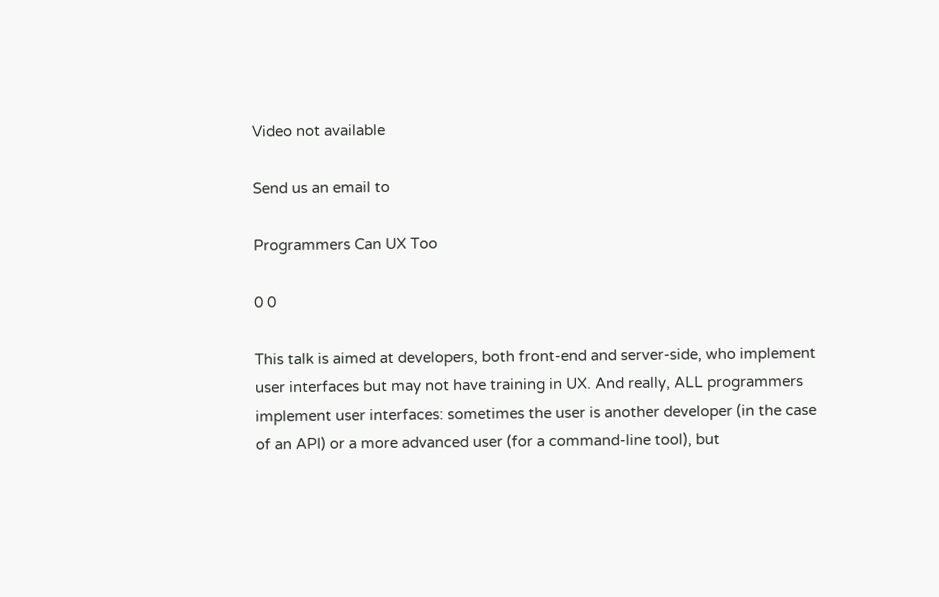Video not available

Send us an email to

Programmers Can UX Too

0 0

This talk is aimed at developers, both front-end and server-side, who implement user interfaces but may not have training in UX. And really, ALL programmers implement user interfaces: sometimes the user is another developer (in the case of an API) or a more advanced user (for a command-line tool), but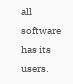all software has its users.